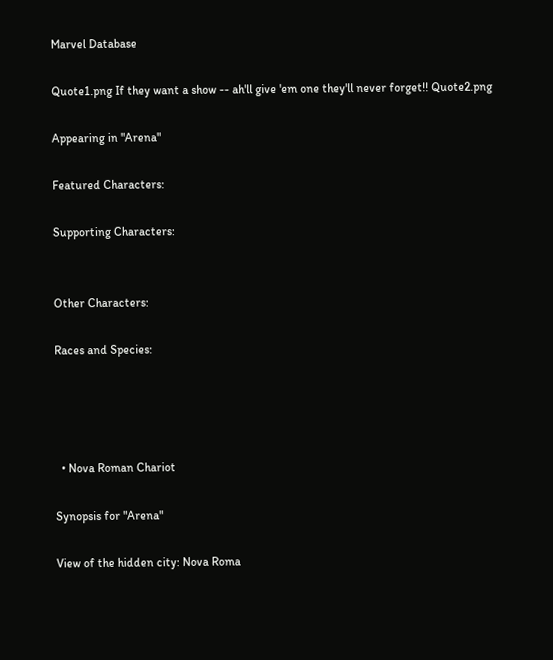Marvel Database

Quote1.png If they want a show -- ah'll give 'em one they'll never forget!! Quote2.png

Appearing in "Arena"

Featured Characters:

Supporting Characters:


Other Characters:

Races and Species:




  • Nova Roman Chariot

Synopsis for "Arena"

View of the hidden city: Nova Roma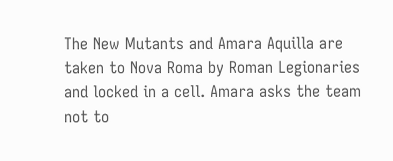The New Mutants and Amara Aquilla are taken to Nova Roma by Roman Legionaries and locked in a cell. Amara asks the team not to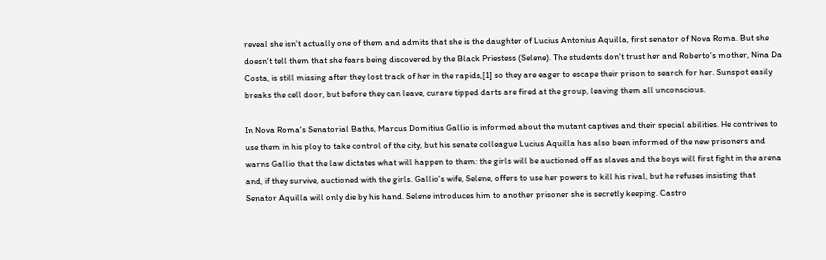reveal she isn't actually one of them and admits that she is the daughter of Lucius Antonius Aquilla, first senator of Nova Roma. But she doesn't tell them that she fears being discovered by the Black Priestess (Selene). The students don't trust her and Roberto's mother, Nina Da Costa, is still missing after they lost track of her in the rapids,[1] so they are eager to escape their prison to search for her. Sunspot easily breaks the cell door, but before they can leave, curare tipped darts are fired at the group, leaving them all unconscious.

In Nova Roma's Senatorial Baths, Marcus Domitius Gallio is informed about the mutant captives and their special abilities. He contrives to use them in his ploy to take control of the city, but his senate colleague Lucius Aquilla has also been informed of the new prisoners and warns Gallio that the law dictates what will happen to them: the girls will be auctioned off as slaves and the boys will first fight in the arena and, if they survive, auctioned with the girls. Gallio's wife, Selene, offers to use her powers to kill his rival, but he refuses insisting that Senator Aquilla will only die by his hand. Selene introduces him to another prisoner she is secretly keeping. Castro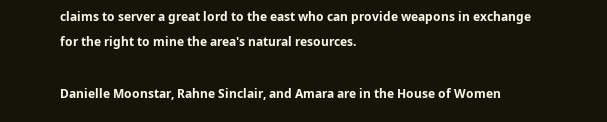claims to server a great lord to the east who can provide weapons in exchange for the right to mine the area's natural resources.

Danielle Moonstar, Rahne Sinclair, and Amara are in the House of Women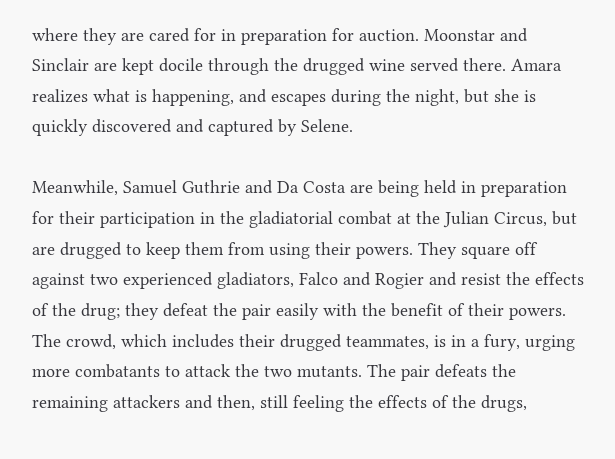where they are cared for in preparation for auction. Moonstar and Sinclair are kept docile through the drugged wine served there. Amara realizes what is happening, and escapes during the night, but she is quickly discovered and captured by Selene.

Meanwhile, Samuel Guthrie and Da Costa are being held in preparation for their participation in the gladiatorial combat at the Julian Circus, but are drugged to keep them from using their powers. They square off against two experienced gladiators, Falco and Rogier and resist the effects of the drug; they defeat the pair easily with the benefit of their powers. The crowd, which includes their drugged teammates, is in a fury, urging more combatants to attack the two mutants. The pair defeats the remaining attackers and then, still feeling the effects of the drugs,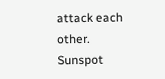attack each other. Sunspot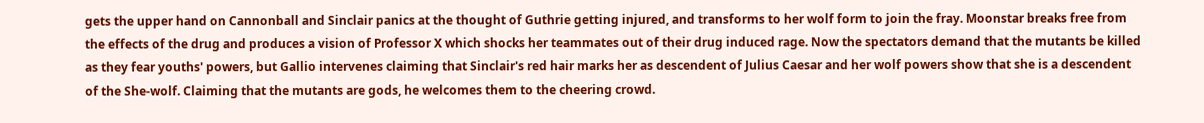gets the upper hand on Cannonball and Sinclair panics at the thought of Guthrie getting injured, and transforms to her wolf form to join the fray. Moonstar breaks free from the effects of the drug and produces a vision of Professor X which shocks her teammates out of their drug induced rage. Now the spectators demand that the mutants be killed as they fear youths' powers, but Gallio intervenes claiming that Sinclair's red hair marks her as descendent of Julius Caesar and her wolf powers show that she is a descendent of the She-wolf. Claiming that the mutants are gods, he welcomes them to the cheering crowd.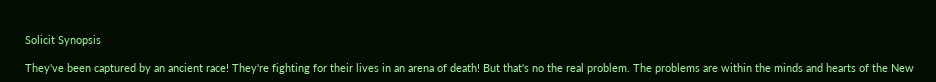Solicit Synopsis

They've been captured by an ancient race! They're fighting for their lives in an arena of death! But that's no the real problem. The problems are within the minds and hearts of the New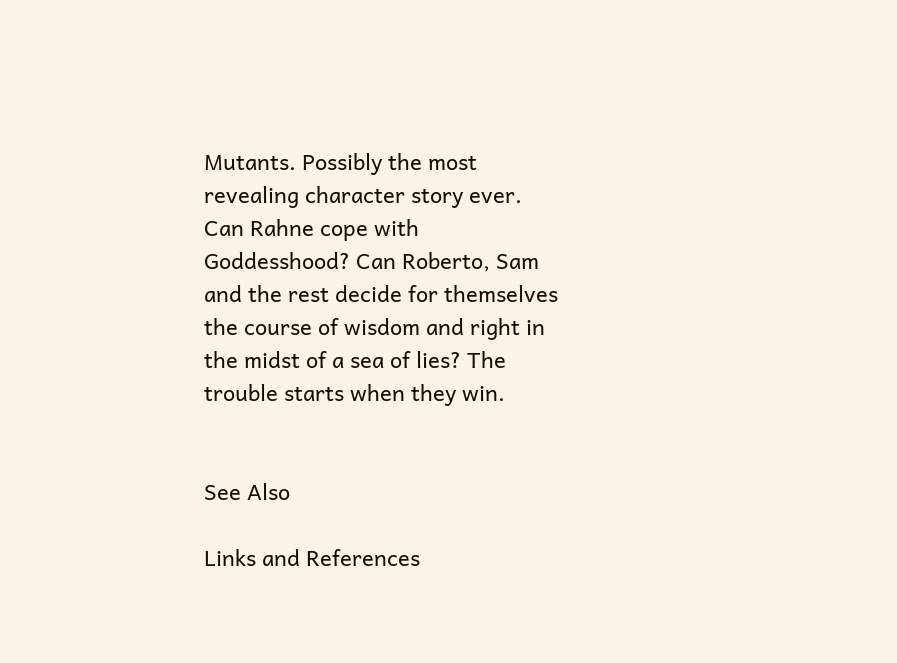Mutants. Possibly the most revealing character story ever. Can Rahne cope with Goddesshood? Can Roberto, Sam and the rest decide for themselves the course of wisdom and right in the midst of a sea of lies? The trouble starts when they win.


See Also

Links and References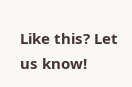Like this? Let us know!